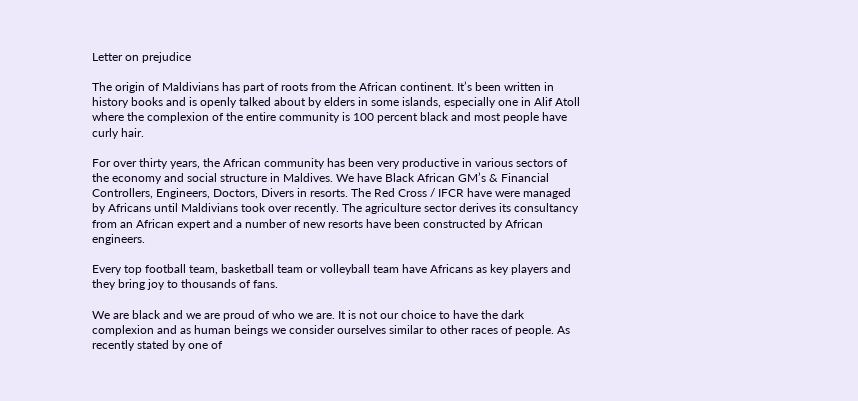Letter on prejudice

The origin of Maldivians has part of roots from the African continent. It’s been written in history books and is openly talked about by elders in some islands, especially one in Alif Atoll where the complexion of the entire community is 100 percent black and most people have curly hair.

For over thirty years, the African community has been very productive in various sectors of the economy and social structure in Maldives. We have Black African GM’s & Financial Controllers, Engineers, Doctors, Divers in resorts. The Red Cross / IFCR have were managed by Africans until Maldivians took over recently. The agriculture sector derives its consultancy from an African expert and a number of new resorts have been constructed by African engineers.

Every top football team, basketball team or volleyball team have Africans as key players and they bring joy to thousands of fans.

We are black and we are proud of who we are. It is not our choice to have the dark complexion and as human beings we consider ourselves similar to other races of people. As recently stated by one of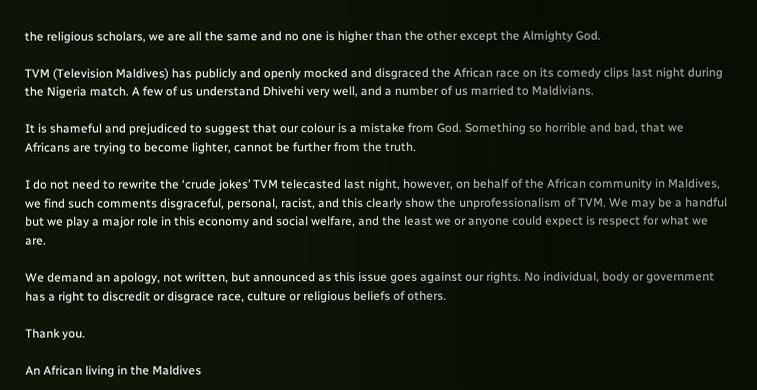the religious scholars, we are all the same and no one is higher than the other except the Almighty God.

TVM (Television Maldives) has publicly and openly mocked and disgraced the African race on its comedy clips last night during the Nigeria match. A few of us understand Dhivehi very well, and a number of us married to Maldivians.

It is shameful and prejudiced to suggest that our colour is a mistake from God. Something so horrible and bad, that we Africans are trying to become lighter, cannot be further from the truth.

I do not need to rewrite the ‘crude jokes’ TVM telecasted last night, however, on behalf of the African community in Maldives, we find such comments disgraceful, personal, racist, and this clearly show the unprofessionalism of TVM. We may be a handful but we play a major role in this economy and social welfare, and the least we or anyone could expect is respect for what we are.

We demand an apology, not written, but announced as this issue goes against our rights. No individual, body or government has a right to discredit or disgrace race, culture or religious beliefs of others.

Thank you.

An African living in the Maldives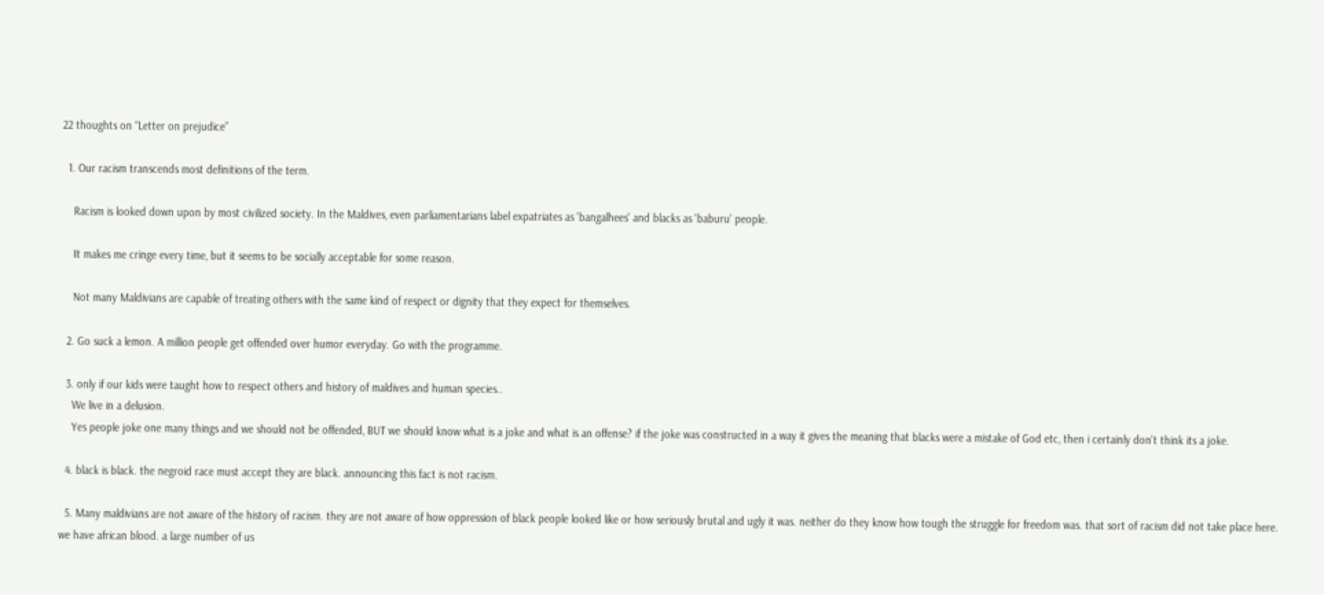22 thoughts on “Letter on prejudice”

  1. Our racism transcends most definitions of the term.

    Racism is looked down upon by most civilized society. In the Maldives, even parliamentarians label expatriates as 'bangalhees' and blacks as 'baburu' people.

    It makes me cringe every time, but it seems to be socially acceptable for some reason.

    Not many Maldivians are capable of treating others with the same kind of respect or dignity that they expect for themselves.

  2. Go suck a lemon. A million people get offended over humor everyday. Go with the programme.

  3. only if our kids were taught how to respect others and history of maldives and human species..
    We live in a delusion.
    Yes people joke one many things and we should not be offended, BUT we should know what is a joke and what is an offense? if the joke was constructed in a way it gives the meaning that blacks were a mistake of God etc, then i certainly don't think its a joke.

  4. black is black. the negroid race must accept they are black. announcing this fact is not racism.

  5. Many maldivians are not aware of the history of racism. they are not aware of how oppression of black people looked like or how seriously brutal and ugly it was. neither do they know how tough the struggle for freedom was. that sort of racism did not take place here. we have african blood. a large number of us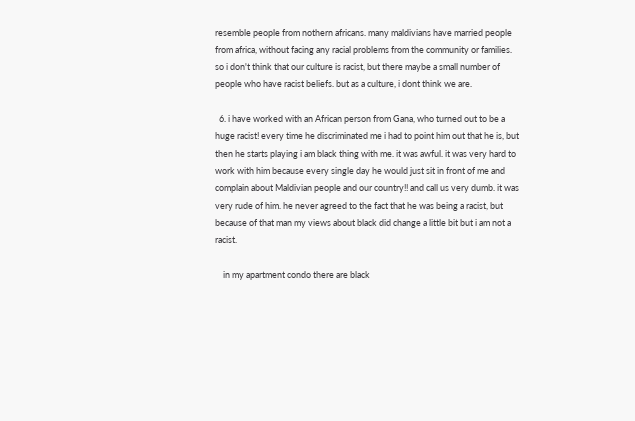resemble people from nothern africans. many maldivians have married people from africa, without facing any racial problems from the community or families. so i don't think that our culture is racist, but there maybe a small number of people who have racist beliefs. but as a culture, i dont think we are.

  6. i have worked with an African person from Gana, who turned out to be a huge racist! every time he discriminated me i had to point him out that he is, but then he starts playing i am black thing with me. it was awful. it was very hard to work with him because every single day he would just sit in front of me and complain about Maldivian people and our country!! and call us very dumb. it was very rude of him. he never agreed to the fact that he was being a racist, but because of that man my views about black did change a little bit but i am not a racist.

    in my apartment condo there are black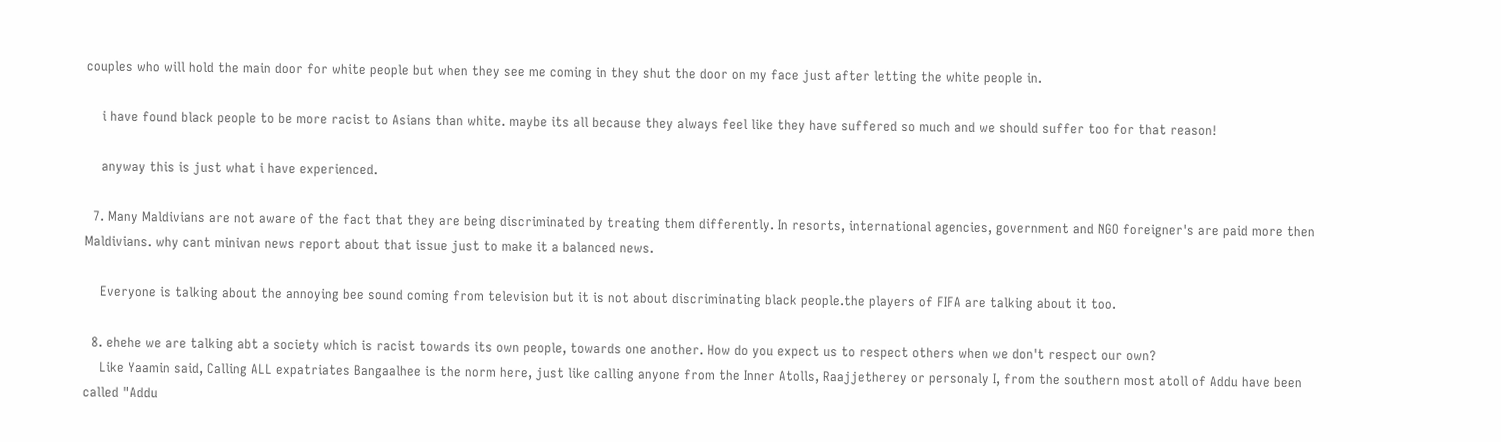couples who will hold the main door for white people but when they see me coming in they shut the door on my face just after letting the white people in.

    i have found black people to be more racist to Asians than white. maybe its all because they always feel like they have suffered so much and we should suffer too for that reason!

    anyway this is just what i have experienced.

  7. Many Maldivians are not aware of the fact that they are being discriminated by treating them differently. In resorts, international agencies, government and NGO foreigner's are paid more then Maldivians. why cant minivan news report about that issue just to make it a balanced news.

    Everyone is talking about the annoying bee sound coming from television but it is not about discriminating black people.the players of FIFA are talking about it too.

  8. ehehe we are talking abt a society which is racist towards its own people, towards one another. How do you expect us to respect others when we don't respect our own?
    Like Yaamin said, Calling ALL expatriates Bangaalhee is the norm here, just like calling anyone from the Inner Atolls, Raajjetherey or personaly I, from the southern most atoll of Addu have been called "Addu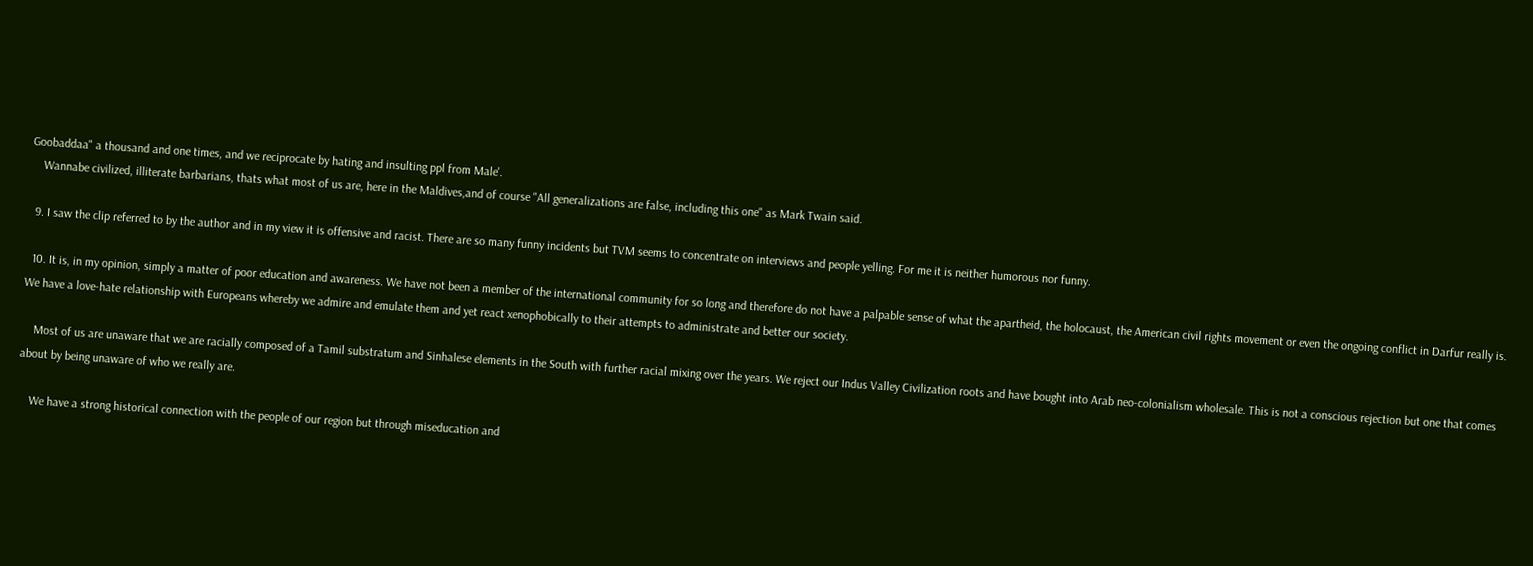Goobaddaa" a thousand and one times, and we reciprocate by hating and insulting ppl from Male'.
    Wannabe civilized, illiterate barbarians, thats what most of us are, here in the Maldives,and of course "All generalizations are false, including this one" as Mark Twain said.

  9. I saw the clip referred to by the author and in my view it is offensive and racist. There are so many funny incidents but TVM seems to concentrate on interviews and people yelling. For me it is neither humorous nor funny.

  10. It is, in my opinion, simply a matter of poor education and awareness. We have not been a member of the international community for so long and therefore do not have a palpable sense of what the apartheid, the holocaust, the American civil rights movement or even the ongoing conflict in Darfur really is. We have a love-hate relationship with Europeans whereby we admire and emulate them and yet react xenophobically to their attempts to administrate and better our society.

    Most of us are unaware that we are racially composed of a Tamil substratum and Sinhalese elements in the South with further racial mixing over the years. We reject our Indus Valley Civilization roots and have bought into Arab neo-colonialism wholesale. This is not a conscious rejection but one that comes about by being unaware of who we really are.

    We have a strong historical connection with the people of our region but through miseducation and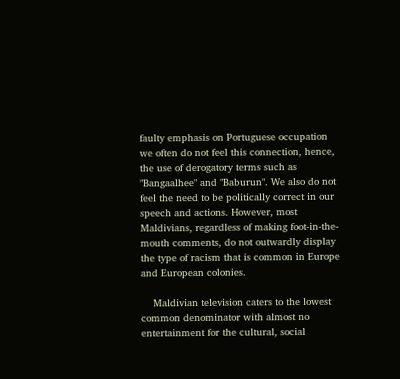faulty emphasis on Portuguese occupation we often do not feel this connection, hence, the use of derogatory terms such as "Bangaalhee" and "Baburun". We also do not feel the need to be politically correct in our speech and actions. However, most Maldivians, regardless of making foot-in-the-mouth comments, do not outwardly display the type of racism that is common in Europe and European colonies.

    Maldivian television caters to the lowest common denominator with almost no entertainment for the cultural, social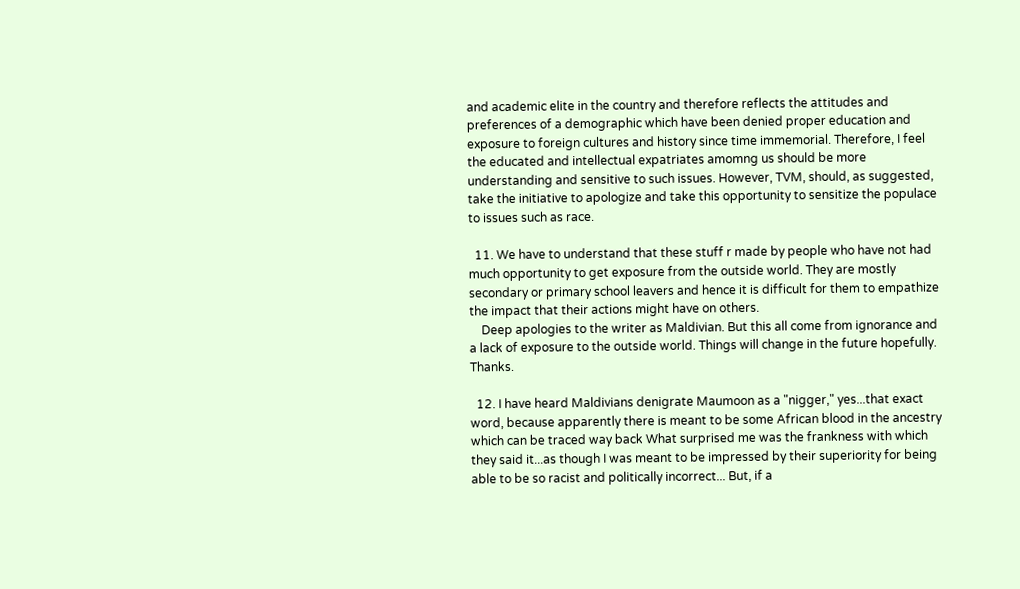and academic elite in the country and therefore reflects the attitudes and preferences of a demographic which have been denied proper education and exposure to foreign cultures and history since time immemorial. Therefore, I feel the educated and intellectual expatriates amomng us should be more understanding and sensitive to such issues. However, TVM, should, as suggested, take the initiative to apologize and take this opportunity to sensitize the populace to issues such as race.

  11. We have to understand that these stuff r made by people who have not had much opportunity to get exposure from the outside world. They are mostly secondary or primary school leavers and hence it is difficult for them to empathize the impact that their actions might have on others.
    Deep apologies to the writer as Maldivian. But this all come from ignorance and a lack of exposure to the outside world. Things will change in the future hopefully. Thanks.

  12. I have heard Maldivians denigrate Maumoon as a "nigger," yes...that exact word, because apparently there is meant to be some African blood in the ancestry which can be traced way back What surprised me was the frankness with which they said it...as though I was meant to be impressed by their superiority for being able to be so racist and politically incorrect... But, if a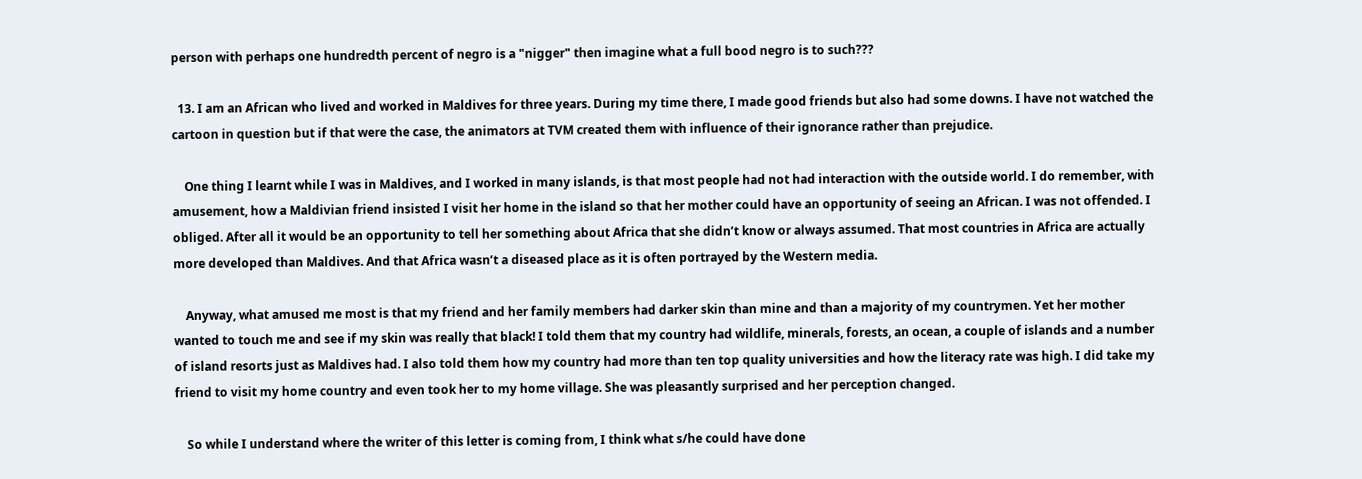person with perhaps one hundredth percent of negro is a "nigger" then imagine what a full bood negro is to such???

  13. I am an African who lived and worked in Maldives for three years. During my time there, I made good friends but also had some downs. I have not watched the cartoon in question but if that were the case, the animators at TVM created them with influence of their ignorance rather than prejudice.

    One thing I learnt while I was in Maldives, and I worked in many islands, is that most people had not had interaction with the outside world. I do remember, with amusement, how a Maldivian friend insisted I visit her home in the island so that her mother could have an opportunity of seeing an African. I was not offended. I obliged. After all it would be an opportunity to tell her something about Africa that she didn’t know or always assumed. That most countries in Africa are actually more developed than Maldives. And that Africa wasn’t a diseased place as it is often portrayed by the Western media.

    Anyway, what amused me most is that my friend and her family members had darker skin than mine and than a majority of my countrymen. Yet her mother wanted to touch me and see if my skin was really that black! I told them that my country had wildlife, minerals, forests, an ocean, a couple of islands and a number of island resorts just as Maldives had. I also told them how my country had more than ten top quality universities and how the literacy rate was high. I did take my friend to visit my home country and even took her to my home village. She was pleasantly surprised and her perception changed.

    So while I understand where the writer of this letter is coming from, I think what s/he could have done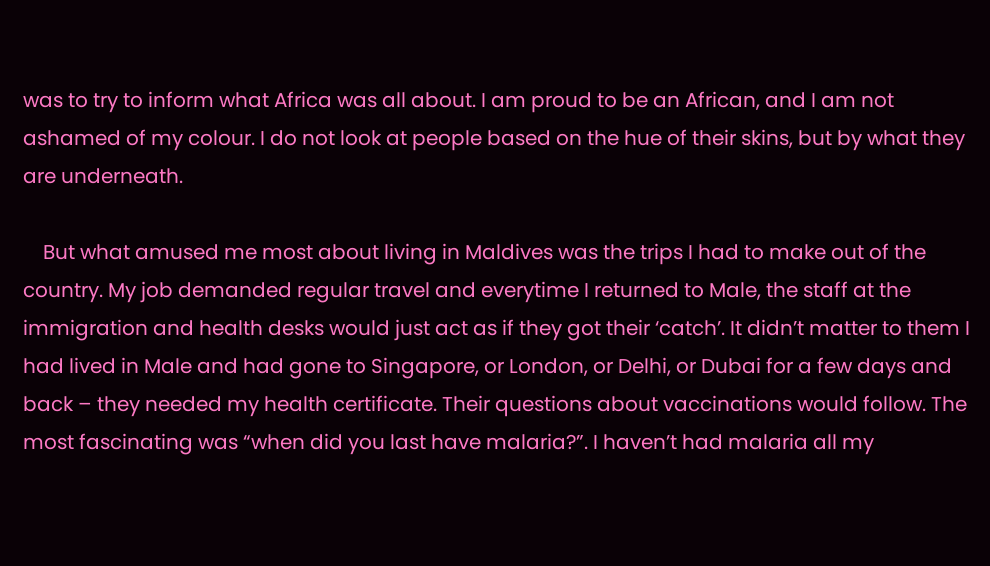was to try to inform what Africa was all about. I am proud to be an African, and I am not ashamed of my colour. I do not look at people based on the hue of their skins, but by what they are underneath.

    But what amused me most about living in Maldives was the trips I had to make out of the country. My job demanded regular travel and everytime I returned to Male, the staff at the immigration and health desks would just act as if they got their ‘catch’. It didn’t matter to them I had lived in Male and had gone to Singapore, or London, or Delhi, or Dubai for a few days and back – they needed my health certificate. Their questions about vaccinations would follow. The most fascinating was “when did you last have malaria?”. I haven’t had malaria all my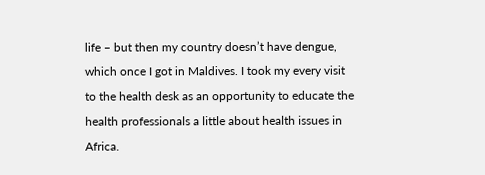life – but then my country doesn’t have dengue, which once I got in Maldives. I took my every visit to the health desk as an opportunity to educate the health professionals a little about health issues in Africa.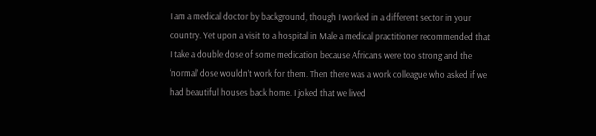I am a medical doctor by background, though I worked in a different sector in your country. Yet upon a visit to a hospital in Male a medical practitioner recommended that I take a double dose of some medication because Africans were too strong and the ‘normal’ dose wouldn’t work for them. Then there was a work colleague who asked if we had beautiful houses back home. I joked that we lived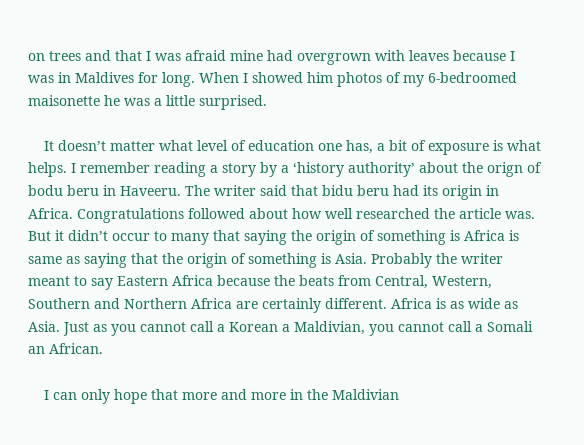on trees and that I was afraid mine had overgrown with leaves because I was in Maldives for long. When I showed him photos of my 6-bedroomed maisonette he was a little surprised.

    It doesn’t matter what level of education one has, a bit of exposure is what helps. I remember reading a story by a ‘history authority’ about the orign of bodu beru in Haveeru. The writer said that bidu beru had its origin in Africa. Congratulations followed about how well researched the article was. But it didn’t occur to many that saying the origin of something is Africa is same as saying that the origin of something is Asia. Probably the writer meant to say Eastern Africa because the beats from Central, Western, Southern and Northern Africa are certainly different. Africa is as wide as Asia. Just as you cannot call a Korean a Maldivian, you cannot call a Somali an African.

    I can only hope that more and more in the Maldivian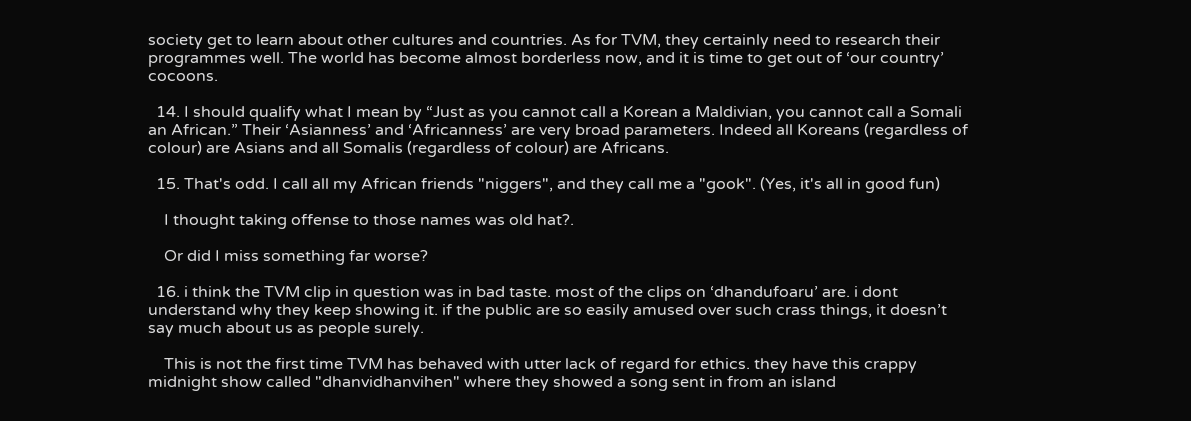society get to learn about other cultures and countries. As for TVM, they certainly need to research their programmes well. The world has become almost borderless now, and it is time to get out of ‘our country’ cocoons.

  14. I should qualify what I mean by “Just as you cannot call a Korean a Maldivian, you cannot call a Somali an African.” Their ‘Asianness’ and ‘Africanness’ are very broad parameters. Indeed all Koreans (regardless of colour) are Asians and all Somalis (regardless of colour) are Africans.

  15. That's odd. I call all my African friends "niggers", and they call me a "gook". (Yes, it's all in good fun)

    I thought taking offense to those names was old hat?.

    Or did I miss something far worse?

  16. i think the TVM clip in question was in bad taste. most of the clips on ‘dhandufoaru’ are. i dont understand why they keep showing it. if the public are so easily amused over such crass things, it doesn’t say much about us as people surely.

    This is not the first time TVM has behaved with utter lack of regard for ethics. they have this crappy midnight show called "dhanvidhanvihen" where they showed a song sent in from an island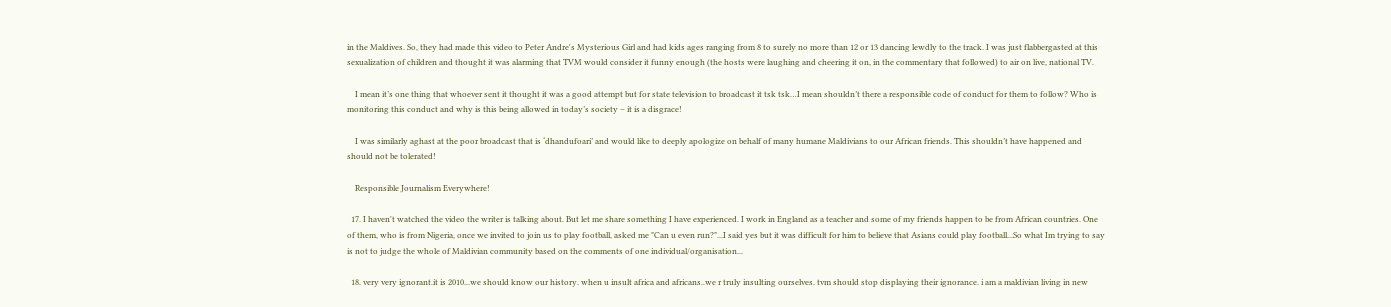in the Maldives. So, they had made this video to Peter Andre's Mysterious Girl and had kids ages ranging from 8 to surely no more than 12 or 13 dancing lewdly to the track. I was just flabbergasted at this sexualization of children and thought it was alarming that TVM would consider it funny enough (the hosts were laughing and cheering it on, in the commentary that followed) to air on live, national TV.

    I mean it’s one thing that whoever sent it thought it was a good attempt but for state television to broadcast it tsk tsk…I mean shouldn’t there a responsible code of conduct for them to follow? Who is monitoring this conduct and why is this being allowed in today’s society – it is a disgrace!

    I was similarly aghast at the poor broadcast that is ‘dhandufoari’ and would like to deeply apologize on behalf of many humane Maldivians to our African friends. This shouldn’t have happened and should not be tolerated!

    Responsible Journalism Everywhere!

  17. I haven't watched the video the writer is talking about. But let me share something I have experienced. I work in England as a teacher and some of my friends happen to be from African countries. One of them, who is from Nigeria, once we invited to join us to play football, asked me "Can u even run?"...I said yes but it was difficult for him to believe that Asians could play football...So what Im trying to say is not to judge the whole of Maldivian community based on the comments of one individual/organisation...

  18. very very ignorant.it is 2010...we should know our history. when u insult africa and africans..we r truly insulting ourselves. tvm should stop displaying their ignorance. i am a maldivian living in new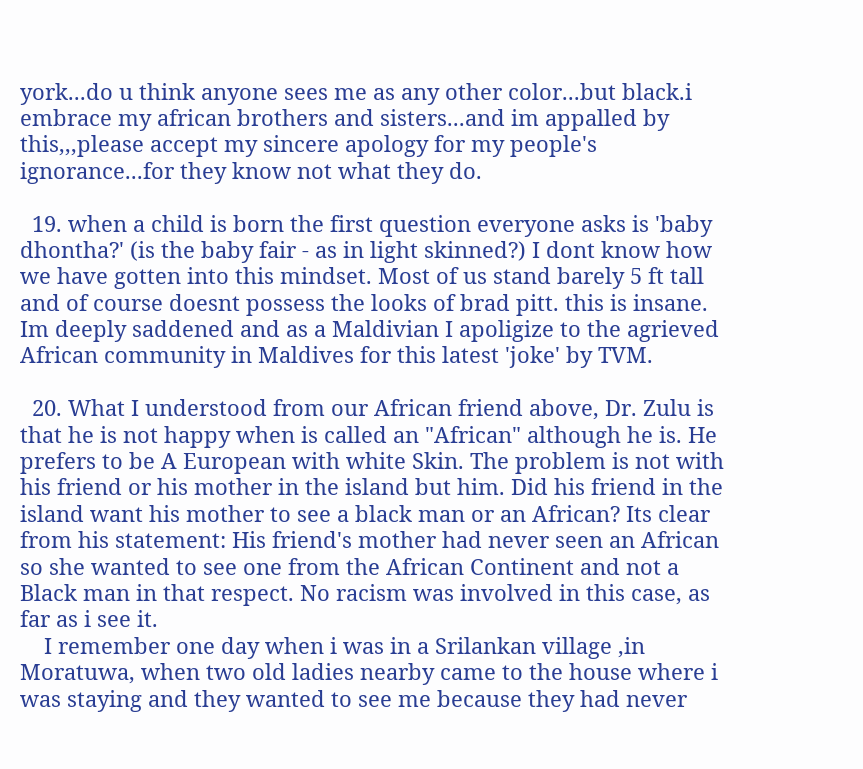york...do u think anyone sees me as any other color...but black.i embrace my african brothers and sisters...and im appalled by this,,,please accept my sincere apology for my people's ignorance...for they know not what they do.

  19. when a child is born the first question everyone asks is 'baby dhontha?' (is the baby fair - as in light skinned?) I dont know how we have gotten into this mindset. Most of us stand barely 5 ft tall and of course doesnt possess the looks of brad pitt. this is insane. Im deeply saddened and as a Maldivian I apoligize to the agrieved African community in Maldives for this latest 'joke' by TVM.

  20. What I understood from our African friend above, Dr. Zulu is that he is not happy when is called an "African" although he is. He prefers to be A European with white Skin. The problem is not with his friend or his mother in the island but him. Did his friend in the island want his mother to see a black man or an African? Its clear from his statement: His friend's mother had never seen an African so she wanted to see one from the African Continent and not a Black man in that respect. No racism was involved in this case, as far as i see it.
    I remember one day when i was in a Srilankan village ,in Moratuwa, when two old ladies nearby came to the house where i was staying and they wanted to see me because they had never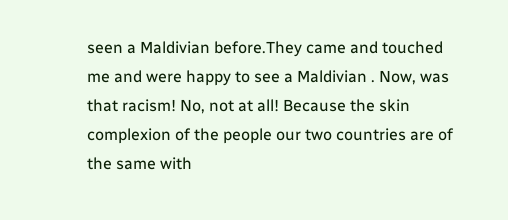seen a Maldivian before.They came and touched me and were happy to see a Maldivian . Now, was that racism! No, not at all! Because the skin complexion of the people our two countries are of the same with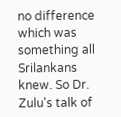no difference which was something all Srilankans knew. So Dr. Zulu's talk of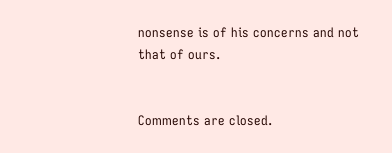nonsense is of his concerns and not that of ours.


Comments are closed.